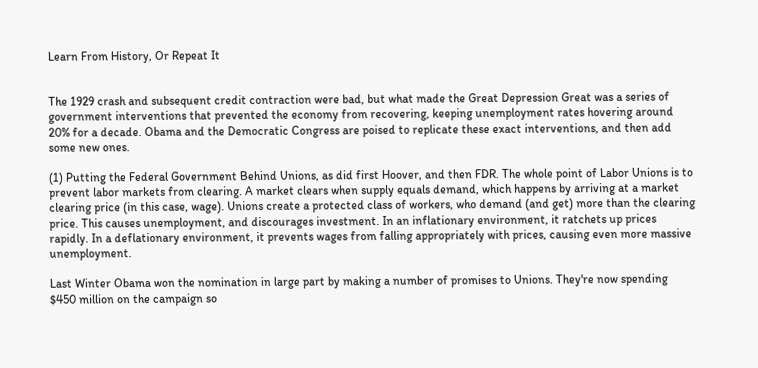Learn From History, Or Repeat It


The 1929 crash and subsequent credit contraction were bad, but what made the Great Depression Great was a series of government interventions that prevented the economy from recovering, keeping unemployment rates hovering around 20% for a decade. Obama and the Democratic Congress are poised to replicate these exact interventions, and then add some new ones.

(1) Putting the Federal Government Behind Unions, as did first Hoover, and then FDR. The whole point of Labor Unions is to prevent labor markets from clearing. A market clears when supply equals demand, which happens by arriving at a market clearing price (in this case, wage). Unions create a protected class of workers, who demand (and get) more than the clearing price. This causes unemployment, and discourages investment. In an inflationary environment, it ratchets up prices rapidly. In a deflationary environment, it prevents wages from falling appropriately with prices, causing even more massive unemployment.

Last Winter Obama won the nomination in large part by making a number of promises to Unions. They're now spending $450 million on the campaign so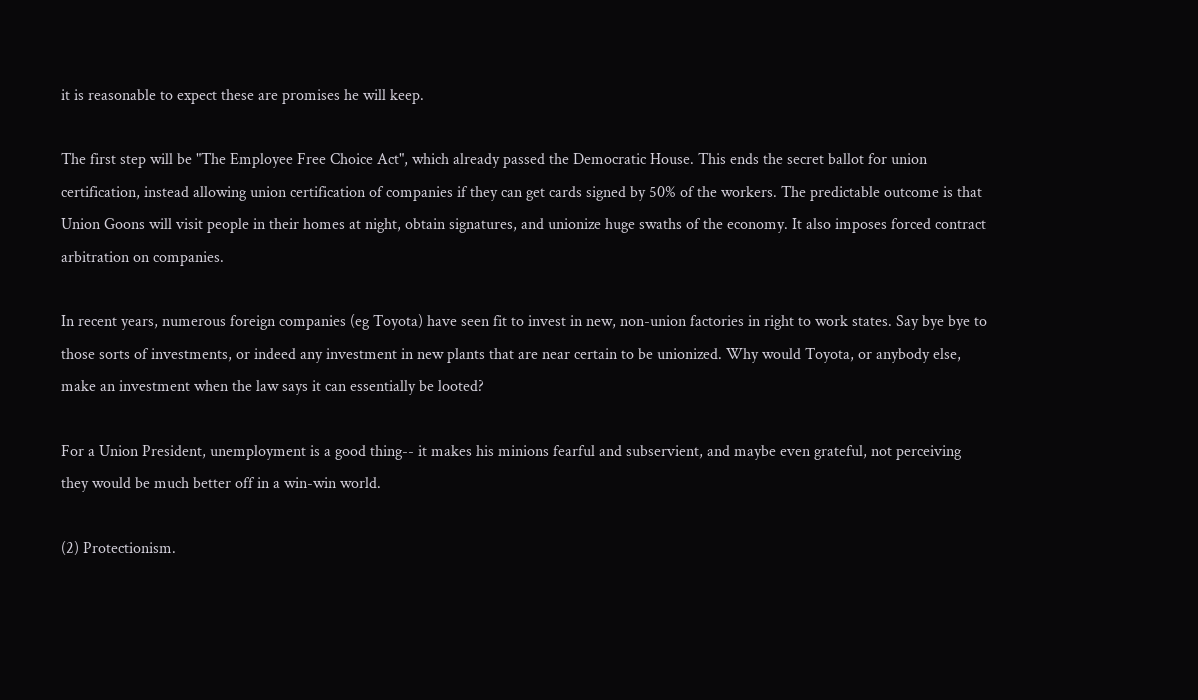it is reasonable to expect these are promises he will keep.

The first step will be "The Employee Free Choice Act", which already passed the Democratic House. This ends the secret ballot for union certification, instead allowing union certification of companies if they can get cards signed by 50% of the workers. The predictable outcome is that Union Goons will visit people in their homes at night, obtain signatures, and unionize huge swaths of the economy. It also imposes forced contract arbitration on companies.

In recent years, numerous foreign companies (eg Toyota) have seen fit to invest in new, non-union factories in right to work states. Say bye bye to those sorts of investments, or indeed any investment in new plants that are near certain to be unionized. Why would Toyota, or anybody else, make an investment when the law says it can essentially be looted?

For a Union President, unemployment is a good thing-- it makes his minions fearful and subservient, and maybe even grateful, not perceiving they would be much better off in a win-win world.

(2) Protectionism.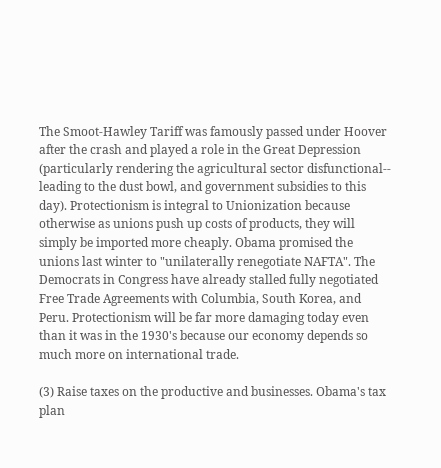The Smoot-Hawley Tariff was famously passed under Hoover after the crash and played a role in the Great Depression (particularly rendering the agricultural sector disfunctional-- leading to the dust bowl, and government subsidies to this day). Protectionism is integral to Unionization because otherwise as unions push up costs of products, they will simply be imported more cheaply. Obama promised the unions last winter to "unilaterally renegotiate NAFTA". The Democrats in Congress have already stalled fully negotiated Free Trade Agreements with Columbia, South Korea, and Peru. Protectionism will be far more damaging today even than it was in the 1930's because our economy depends so much more on international trade.

(3) Raise taxes on the productive and businesses. Obama's tax plan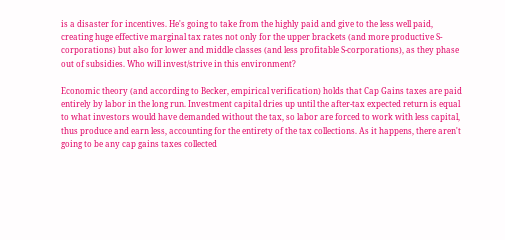is a disaster for incentives. He's going to take from the highly paid and give to the less well paid, creating huge effective marginal tax rates not only for the upper brackets (and more productive S- corporations) but also for lower and middle classes (and less profitable S-corporations), as they phase out of subsidies. Who will invest/strive in this environment?

Economic theory (and according to Becker, empirical verification) holds that Cap Gains taxes are paid entirely by labor in the long run. Investment capital dries up until the after-tax expected return is equal to what investors would have demanded without the tax, so labor are forced to work with less capital, thus produce and earn less, accounting for the entirety of the tax collections. As it happens, there aren't going to be any cap gains taxes collected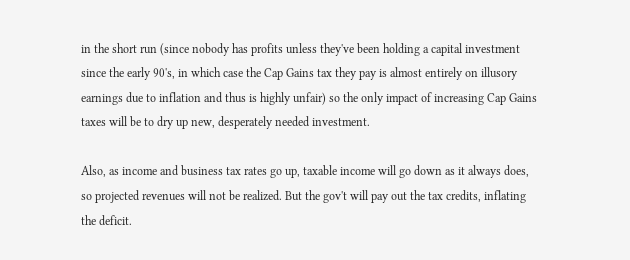in the short run (since nobody has profits unless they've been holding a capital investment since the early 90's, in which case the Cap Gains tax they pay is almost entirely on illusory earnings due to inflation and thus is highly unfair) so the only impact of increasing Cap Gains taxes will be to dry up new, desperately needed investment.

Also, as income and business tax rates go up, taxable income will go down as it always does, so projected revenues will not be realized. But the gov't will pay out the tax credits, inflating the deficit.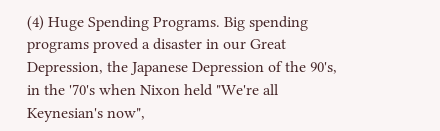(4) Huge Spending Programs. Big spending programs proved a disaster in our Great Depression, the Japanese Depression of the 90's, in the '70's when Nixon held "We're all Keynesian's now",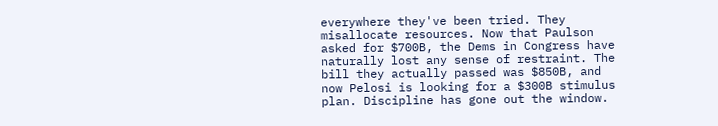everywhere they've been tried. They misallocate resources. Now that Paulson asked for $700B, the Dems in Congress have naturally lost any sense of restraint. The bill they actually passed was $850B, and now Pelosi is looking for a $300B stimulus plan. Discipline has gone out the window.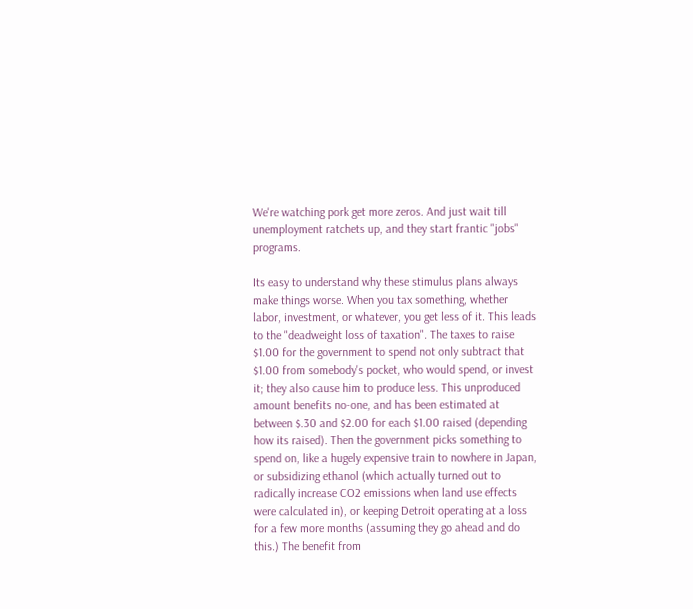We're watching pork get more zeros. And just wait till unemployment ratchets up, and they start frantic "jobs" programs.

Its easy to understand why these stimulus plans always make things worse. When you tax something, whether labor, investment, or whatever, you get less of it. This leads to the "deadweight loss of taxation". The taxes to raise $1.00 for the government to spend not only subtract that $1.00 from somebody's pocket, who would spend, or invest it; they also cause him to produce less. This unproduced amount benefits no-one, and has been estimated at between $.30 and $2.00 for each $1.00 raised (depending how its raised). Then the government picks something to spend on, like a hugely expensive train to nowhere in Japan, or subsidizing ethanol (which actually turned out to radically increase CO2 emissions when land use effects were calculated in), or keeping Detroit operating at a loss for a few more months (assuming they go ahead and do this.) The benefit from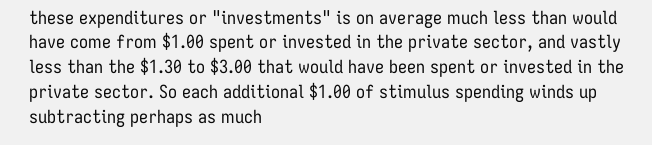these expenditures or "investments" is on average much less than would have come from $1.00 spent or invested in the private sector, and vastly less than the $1.30 to $3.00 that would have been spent or invested in the private sector. So each additional $1.00 of stimulus spending winds up subtracting perhaps as much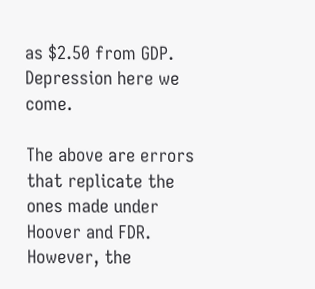as $2.50 from GDP. Depression here we come.

The above are errors that replicate the ones made under Hoover and FDR. However, the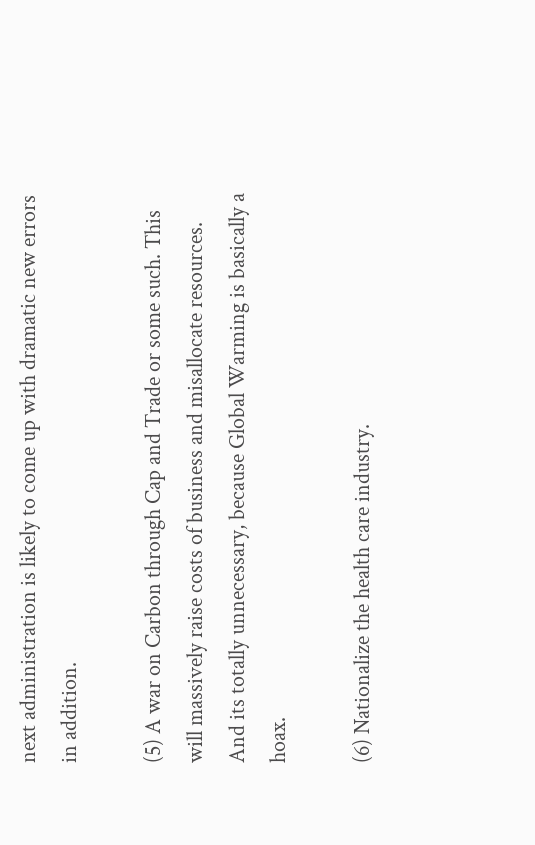next administration is likely to come up with dramatic new errors in addition.

(5) A war on Carbon through Cap and Trade or some such. This will massively raise costs of business and misallocate resources. And its totally unnecessary, because Global Warming is basically a hoax.

(6) Nationalize the health care industry.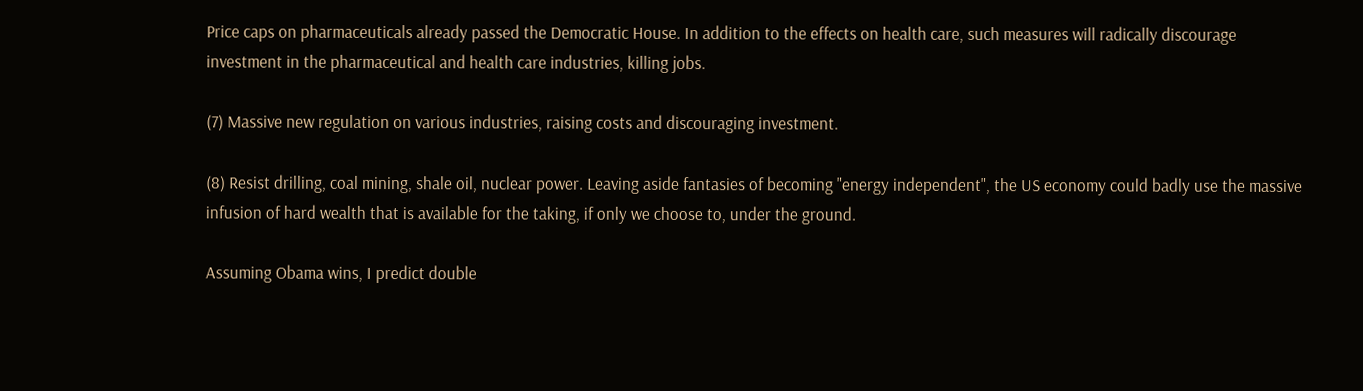Price caps on pharmaceuticals already passed the Democratic House. In addition to the effects on health care, such measures will radically discourage investment in the pharmaceutical and health care industries, killing jobs.

(7) Massive new regulation on various industries, raising costs and discouraging investment.

(8) Resist drilling, coal mining, shale oil, nuclear power. Leaving aside fantasies of becoming "energy independent", the US economy could badly use the massive infusion of hard wealth that is available for the taking, if only we choose to, under the ground.

Assuming Obama wins, I predict double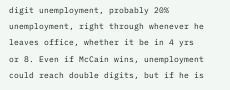digit unemployment, probably 20% unemployment, right through whenever he leaves office, whether it be in 4 yrs or 8. Even if McCain wins, unemployment could reach double digits, but if he is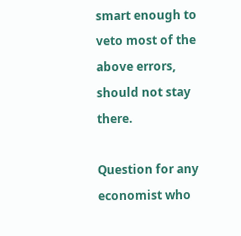smart enough to veto most of the above errors, should not stay there.

Question for any economist who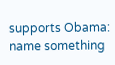supports Obama: name something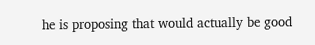he is proposing that would actually be good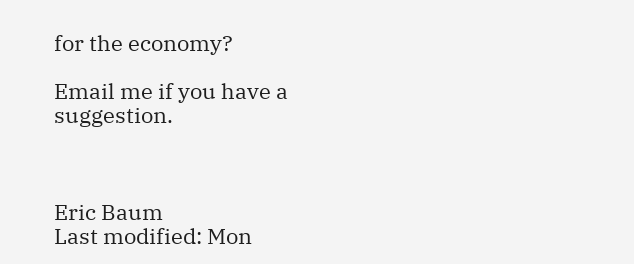for the economy?

Email me if you have a suggestion.



Eric Baum
Last modified: Mon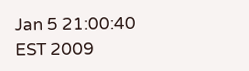Jan 5 21:00:40 EST 2009